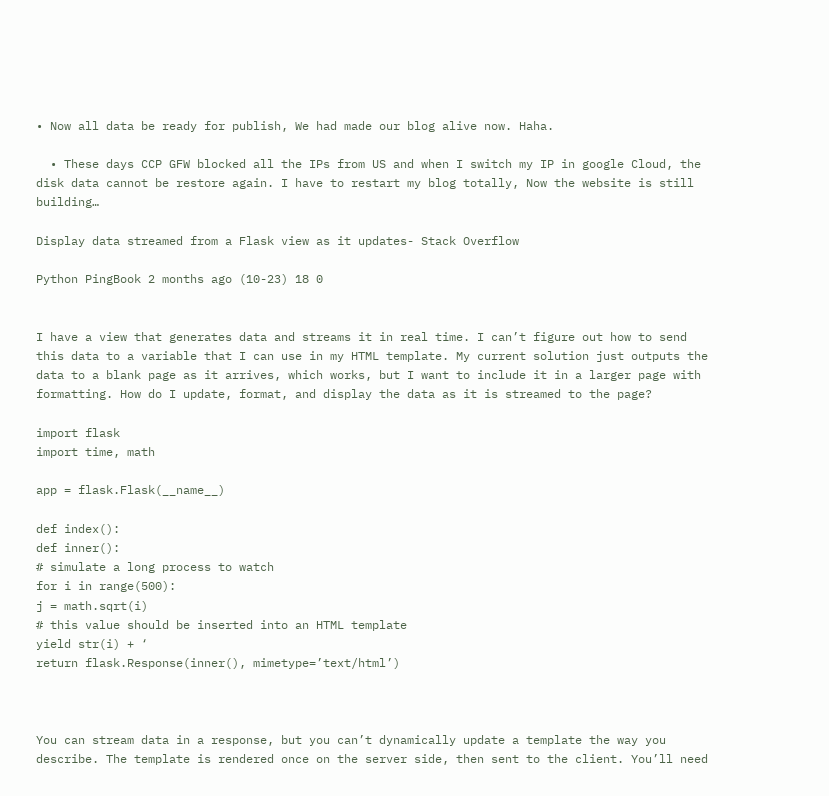• Now all data be ready for publish, We had made our blog alive now. Haha.

  • These days CCP GFW blocked all the IPs from US and when I switch my IP in google Cloud, the disk data cannot be restore again. I have to restart my blog totally, Now the website is still building…

Display data streamed from a Flask view as it updates- Stack Overflow

Python PingBook 2 months ago (10-23) 18 0


I have a view that generates data and streams it in real time. I can’t figure out how to send this data to a variable that I can use in my HTML template. My current solution just outputs the data to a blank page as it arrives, which works, but I want to include it in a larger page with formatting. How do I update, format, and display the data as it is streamed to the page?

import flask
import time, math

app = flask.Flask(__name__)

def index():
def inner():
# simulate a long process to watch
for i in range(500):
j = math.sqrt(i)
# this value should be inserted into an HTML template
yield str(i) + ‘
return flask.Response(inner(), mimetype=’text/html’)



You can stream data in a response, but you can’t dynamically update a template the way you describe. The template is rendered once on the server side, then sent to the client. You’ll need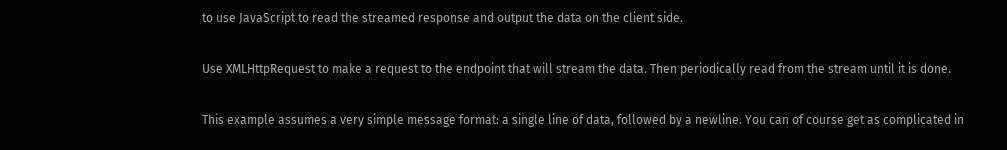to use JavaScript to read the streamed response and output the data on the client side.

Use XMLHttpRequest to make a request to the endpoint that will stream the data. Then periodically read from the stream until it is done.

This example assumes a very simple message format: a single line of data, followed by a newline. You can of course get as complicated in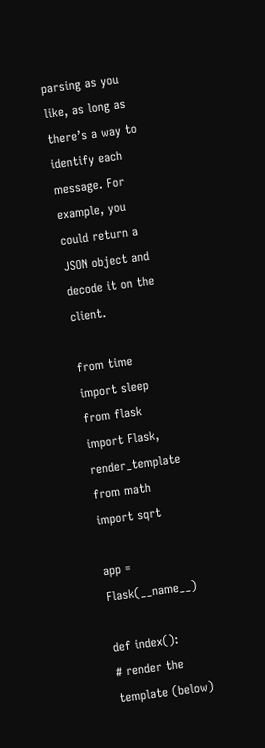parsing as you like, as long as there’s a way to identify each message. For example, you could return a JSON object and decode it on the client.

from time import sleep
from flask import Flask, render_template
from math import sqrt

app = Flask(__name__)

def index():
# render the template (below)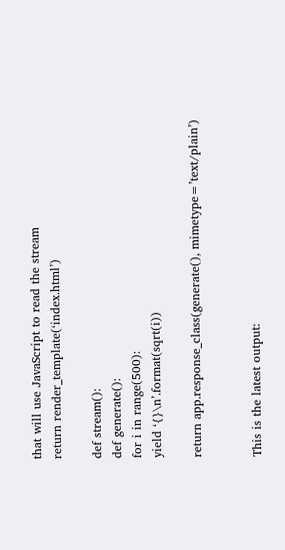that will use JavaScript to read the stream
return render_template(‘index.html’)

def stream():
def generate():
for i in range(500):
yield ‘{}\n’.format(sqrt(i))

return app.response_class(generate(), mimetype=’text/plain’)


This is the latest output: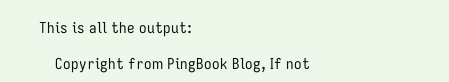This is all the output:

    Copyright from PingBook Blog, If not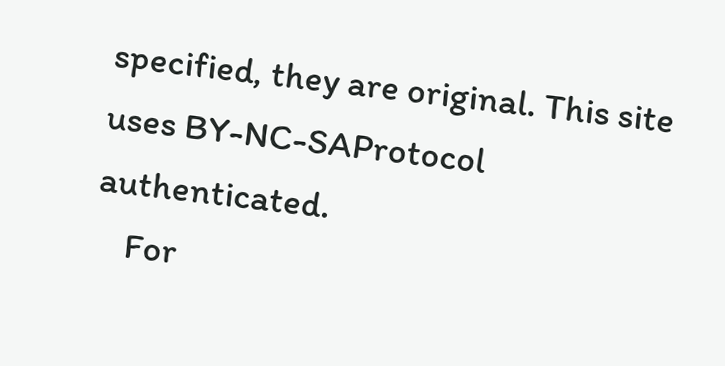specified, they are original. This site uses BY-NC-SAProtocol authenticated.
    For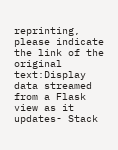reprinting, please indicate the link of the original text:Display data streamed from a Flask view as it updates- Stack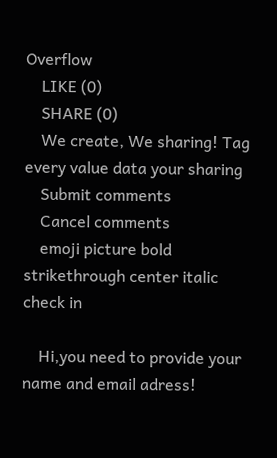Overflow
    LIKE (0)
    SHARE (0)
    We create, We sharing! Tag every value data your sharing
    Submit comments
    Cancel comments
    emoji picture bold strikethrough center italic check in

    Hi,you need to provide your name and email adress!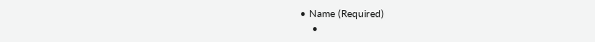• Name (Required)
    •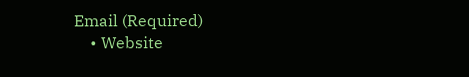Email (Required)
    • Website